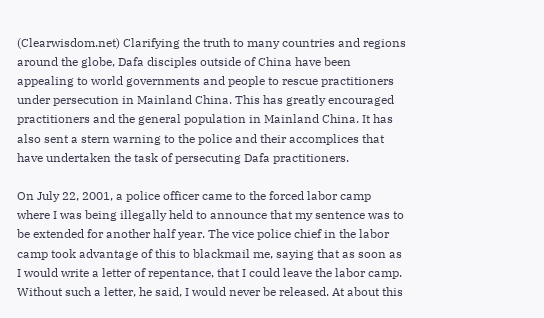(Clearwisdom.net) Clarifying the truth to many countries and regions around the globe, Dafa disciples outside of China have been appealing to world governments and people to rescue practitioners under persecution in Mainland China. This has greatly encouraged practitioners and the general population in Mainland China. It has also sent a stern warning to the police and their accomplices that have undertaken the task of persecuting Dafa practitioners.

On July 22, 2001, a police officer came to the forced labor camp where I was being illegally held to announce that my sentence was to be extended for another half year. The vice police chief in the labor camp took advantage of this to blackmail me, saying that as soon as I would write a letter of repentance, that I could leave the labor camp. Without such a letter, he said, I would never be released. At about this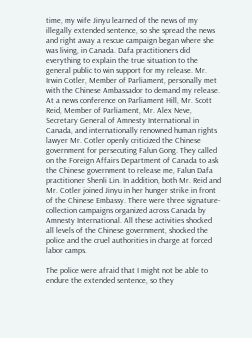time, my wife Jinyu learned of the news of my illegally extended sentence, so she spread the news and right away a rescue campaign began where she was living, in Canada. Dafa practitioners did everything to explain the true situation to the general public to win support for my release. Mr. Irwin Cotler, Member of Parliament, personally met with the Chinese Ambassador to demand my release. At a news conference on Parliament Hill, Mr. Scott Reid, Member of Parliament, Mr. Alex Neve, Secretary General of Amnesty International in Canada, and internationally renowned human rights lawyer Mr. Cotler openly criticized the Chinese government for persecuting Falun Gong. They called on the Foreign Affairs Department of Canada to ask the Chinese government to release me, Falun Dafa practitioner Shenli Lin. In addition, both Mr. Reid and Mr. Cotler joined Jinyu in her hunger strike in front of the Chinese Embassy. There were three signature-collection campaigns organized across Canada by Amnesty International. All these activities shocked all levels of the Chinese government, shocked the police and the cruel authorities in charge at forced labor camps.

The police were afraid that I might not be able to endure the extended sentence, so they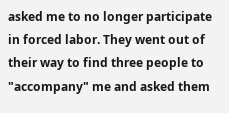asked me to no longer participate in forced labor. They went out of their way to find three people to "accompany" me and asked them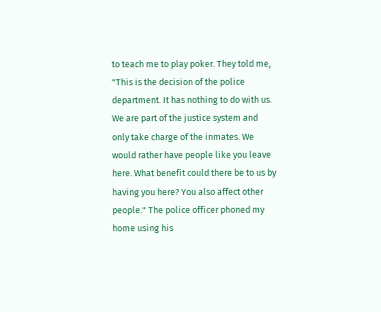to teach me to play poker. They told me, "This is the decision of the police department. It has nothing to do with us. We are part of the justice system and only take charge of the inmates. We would rather have people like you leave here. What benefit could there be to us by having you here? You also affect other people." The police officer phoned my home using his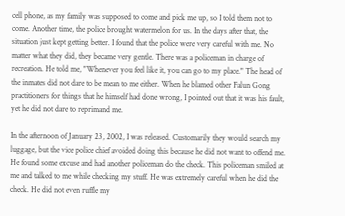cell phone, as my family was supposed to come and pick me up, so I told them not to come. Another time, the police brought watermelon for us. In the days after that, the situation just kept getting better. I found that the police were very careful with me. No matter what they did, they became very gentle. There was a policeman in charge of recreation. He told me, "Whenever you feel like it, you can go to my place." The head of the inmates did not dare to be mean to me either. When he blamed other Falun Gong practitioners for things that he himself had done wrong, I pointed out that it was his fault, yet he did not dare to reprimand me.

In the afternoon of January 23, 2002, I was released. Customarily they would search my luggage, but the vice police chief avoided doing this because he did not want to offend me. He found some excuse and had another policeman do the check. This policeman smiled at me and talked to me while checking my stuff. He was extremely careful when he did the check. He did not even ruffle my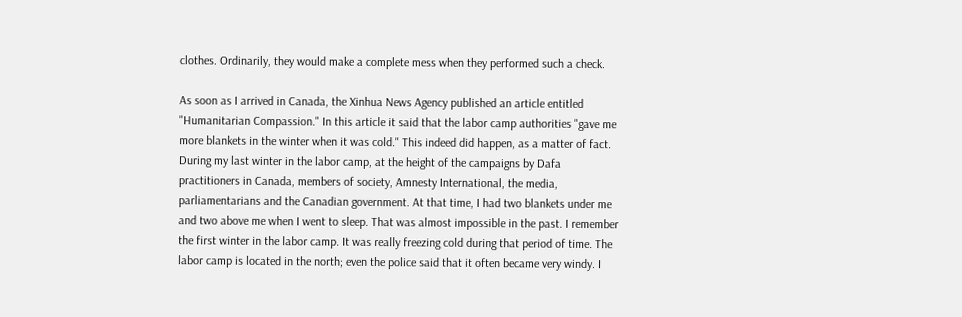clothes. Ordinarily, they would make a complete mess when they performed such a check.

As soon as I arrived in Canada, the Xinhua News Agency published an article entitled "Humanitarian Compassion." In this article it said that the labor camp authorities "gave me more blankets in the winter when it was cold." This indeed did happen, as a matter of fact. During my last winter in the labor camp, at the height of the campaigns by Dafa practitioners in Canada, members of society, Amnesty International, the media, parliamentarians and the Canadian government. At that time, I had two blankets under me and two above me when I went to sleep. That was almost impossible in the past. I remember the first winter in the labor camp. It was really freezing cold during that period of time. The labor camp is located in the north; even the police said that it often became very windy. I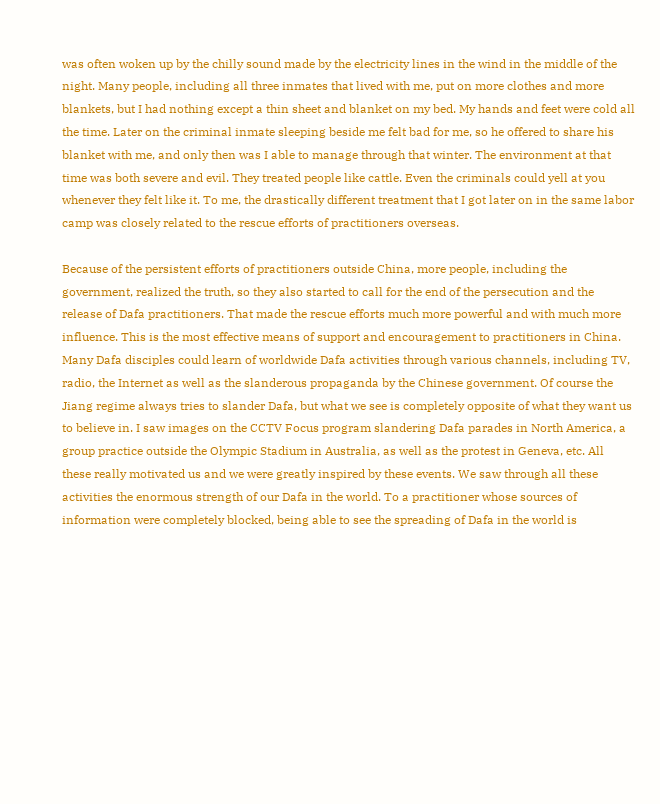was often woken up by the chilly sound made by the electricity lines in the wind in the middle of the night. Many people, including all three inmates that lived with me, put on more clothes and more blankets, but I had nothing except a thin sheet and blanket on my bed. My hands and feet were cold all the time. Later on the criminal inmate sleeping beside me felt bad for me, so he offered to share his blanket with me, and only then was I able to manage through that winter. The environment at that time was both severe and evil. They treated people like cattle. Even the criminals could yell at you whenever they felt like it. To me, the drastically different treatment that I got later on in the same labor camp was closely related to the rescue efforts of practitioners overseas.

Because of the persistent efforts of practitioners outside China, more people, including the government, realized the truth, so they also started to call for the end of the persecution and the release of Dafa practitioners. That made the rescue efforts much more powerful and with much more influence. This is the most effective means of support and encouragement to practitioners in China. Many Dafa disciples could learn of worldwide Dafa activities through various channels, including TV, radio, the Internet as well as the slanderous propaganda by the Chinese government. Of course the Jiang regime always tries to slander Dafa, but what we see is completely opposite of what they want us to believe in. I saw images on the CCTV Focus program slandering Dafa parades in North America, a group practice outside the Olympic Stadium in Australia, as well as the protest in Geneva, etc. All these really motivated us and we were greatly inspired by these events. We saw through all these activities the enormous strength of our Dafa in the world. To a practitioner whose sources of information were completely blocked, being able to see the spreading of Dafa in the world is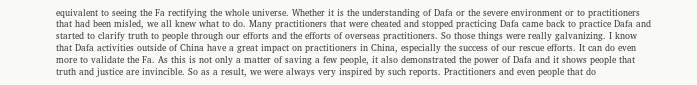equivalent to seeing the Fa rectifying the whole universe. Whether it is the understanding of Dafa or the severe environment or to practitioners that had been misled, we all knew what to do. Many practitioners that were cheated and stopped practicing Dafa came back to practice Dafa and started to clarify truth to people through our efforts and the efforts of overseas practitioners. So those things were really galvanizing. I know that Dafa activities outside of China have a great impact on practitioners in China, especially the success of our rescue efforts. It can do even more to validate the Fa. As this is not only a matter of saving a few people, it also demonstrated the power of Dafa and it shows people that truth and justice are invincible. So as a result, we were always very inspired by such reports. Practitioners and even people that do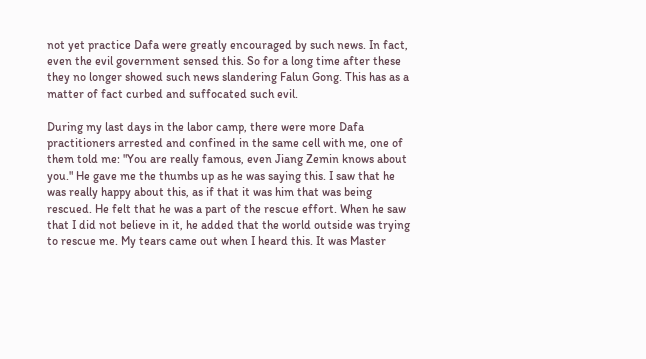not yet practice Dafa were greatly encouraged by such news. In fact, even the evil government sensed this. So for a long time after these they no longer showed such news slandering Falun Gong. This has as a matter of fact curbed and suffocated such evil.

During my last days in the labor camp, there were more Dafa practitioners arrested and confined in the same cell with me, one of them told me: "You are really famous, even Jiang Zemin knows about you." He gave me the thumbs up as he was saying this. I saw that he was really happy about this, as if that it was him that was being rescued. He felt that he was a part of the rescue effort. When he saw that I did not believe in it, he added that the world outside was trying to rescue me. My tears came out when I heard this. It was Master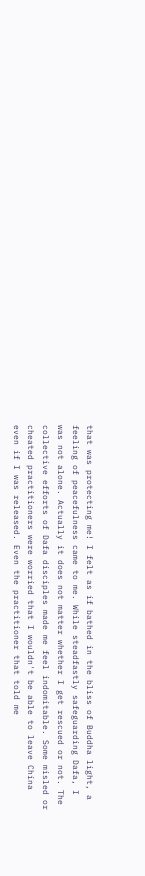that was protecting me! I felt as if bathed in the bliss of Buddha light, a feeling of peacefulness came to me. While steadfastly safeguarding Dafa, I was not alone. Actually it does not matter whether I get rescued or not. The collective efforts of Dafa disciples made me feel indomitable. Some misled or cheated practitioners were worried that I wouldn't be able to leave China even if I was released. Even the practitioner that told me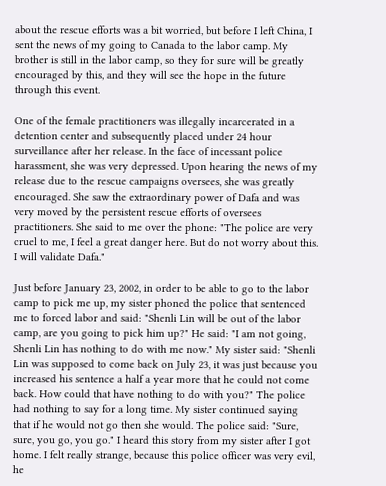about the rescue efforts was a bit worried, but before I left China, I sent the news of my going to Canada to the labor camp. My brother is still in the labor camp, so they for sure will be greatly encouraged by this, and they will see the hope in the future through this event.

One of the female practitioners was illegally incarcerated in a detention center and subsequently placed under 24 hour surveillance after her release. In the face of incessant police harassment, she was very depressed. Upon hearing the news of my release due to the rescue campaigns oversees, she was greatly encouraged. She saw the extraordinary power of Dafa and was very moved by the persistent rescue efforts of oversees practitioners. She said to me over the phone: "The police are very cruel to me, I feel a great danger here. But do not worry about this. I will validate Dafa."

Just before January 23, 2002, in order to be able to go to the labor camp to pick me up, my sister phoned the police that sentenced me to forced labor and said: "Shenli Lin will be out of the labor camp, are you going to pick him up?" He said: "I am not going, Shenli Lin has nothing to do with me now." My sister said: "Shenli Lin was supposed to come back on July 23, it was just because you increased his sentence a half a year more that he could not come back. How could that have nothing to do with you?" The police had nothing to say for a long time. My sister continued saying that if he would not go then she would. The police said: "Sure, sure, you go, you go." I heard this story from my sister after I got home. I felt really strange, because this police officer was very evil, he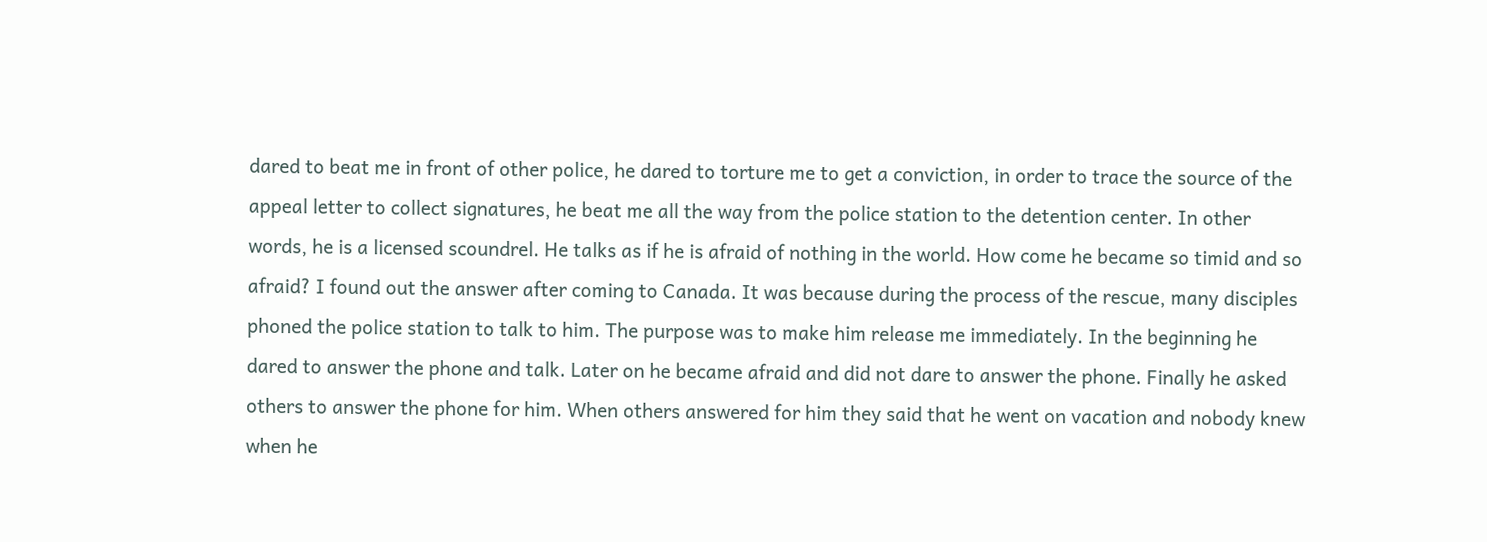dared to beat me in front of other police, he dared to torture me to get a conviction, in order to trace the source of the appeal letter to collect signatures, he beat me all the way from the police station to the detention center. In other words, he is a licensed scoundrel. He talks as if he is afraid of nothing in the world. How come he became so timid and so afraid? I found out the answer after coming to Canada. It was because during the process of the rescue, many disciples phoned the police station to talk to him. The purpose was to make him release me immediately. In the beginning he dared to answer the phone and talk. Later on he became afraid and did not dare to answer the phone. Finally he asked others to answer the phone for him. When others answered for him they said that he went on vacation and nobody knew when he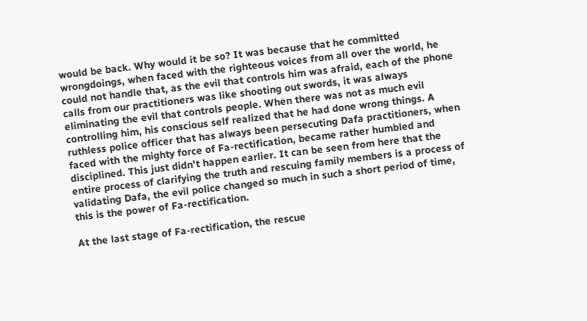would be back. Why would it be so? It was because that he committed wrongdoings, when faced with the righteous voices from all over the world, he could not handle that, as the evil that controls him was afraid, each of the phone calls from our practitioners was like shooting out swords, it was always eliminating the evil that controls people. When there was not as much evil controlling him, his conscious self realized that he had done wrong things. A ruthless police officer that has always been persecuting Dafa practitioners, when faced with the mighty force of Fa-rectification, became rather humbled and disciplined. This just didn't happen earlier. It can be seen from here that the entire process of clarifying the truth and rescuing family members is a process of validating Dafa, the evil police changed so much in such a short period of time, this is the power of Fa-rectification.

At the last stage of Fa-rectification, the rescue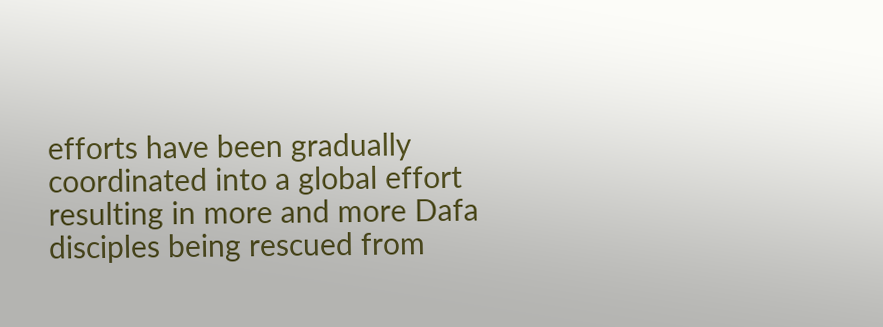efforts have been gradually coordinated into a global effort resulting in more and more Dafa disciples being rescued from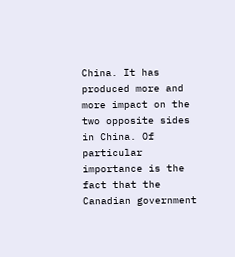China. It has produced more and more impact on the two opposite sides in China. Of particular importance is the fact that the Canadian government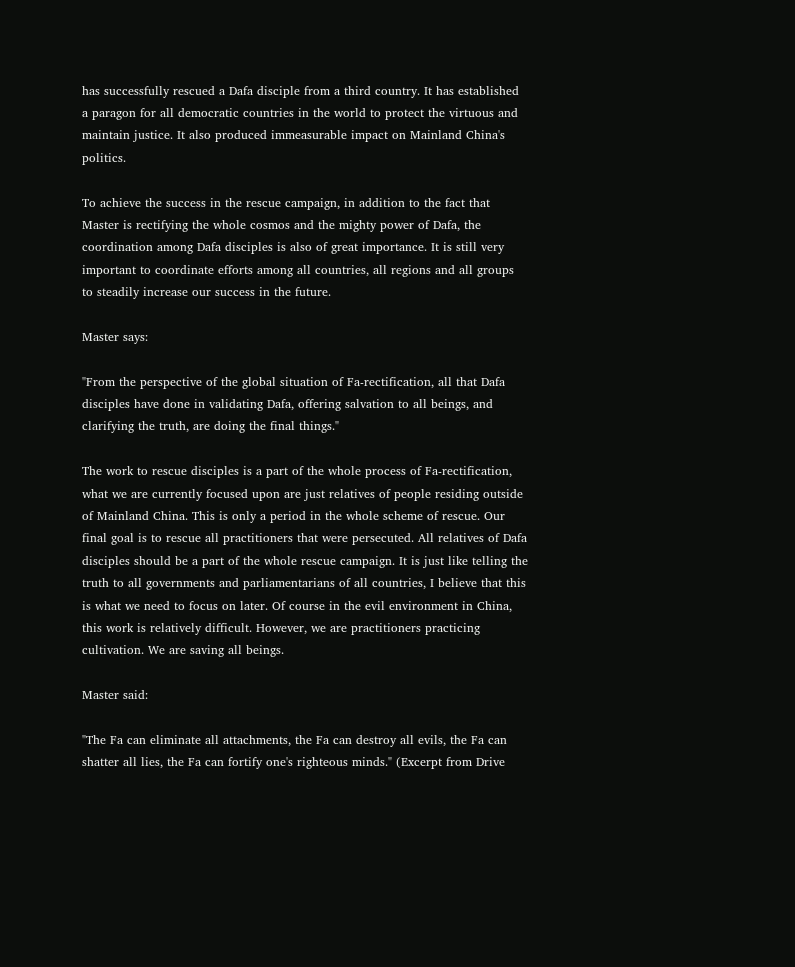has successfully rescued a Dafa disciple from a third country. It has established a paragon for all democratic countries in the world to protect the virtuous and maintain justice. It also produced immeasurable impact on Mainland China's politics.

To achieve the success in the rescue campaign, in addition to the fact that Master is rectifying the whole cosmos and the mighty power of Dafa, the coordination among Dafa disciples is also of great importance. It is still very important to coordinate efforts among all countries, all regions and all groups to steadily increase our success in the future.

Master says:

"From the perspective of the global situation of Fa-rectification, all that Dafa disciples have done in validating Dafa, offering salvation to all beings, and clarifying the truth, are doing the final things."

The work to rescue disciples is a part of the whole process of Fa-rectification, what we are currently focused upon are just relatives of people residing outside of Mainland China. This is only a period in the whole scheme of rescue. Our final goal is to rescue all practitioners that were persecuted. All relatives of Dafa disciples should be a part of the whole rescue campaign. It is just like telling the truth to all governments and parliamentarians of all countries, I believe that this is what we need to focus on later. Of course in the evil environment in China, this work is relatively difficult. However, we are practitioners practicing cultivation. We are saving all beings.

Master said:

"The Fa can eliminate all attachments, the Fa can destroy all evils, the Fa can shatter all lies, the Fa can fortify one's righteous minds." (Excerpt from Drive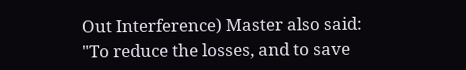Out Interference) Master also said: "To reduce the losses, and to save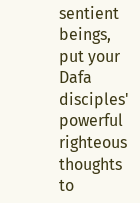sentient beings, put your Dafa disciples' powerful righteous thoughts to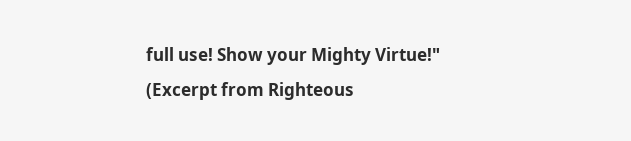full use! Show your Mighty Virtue!" (Excerpt from Righteous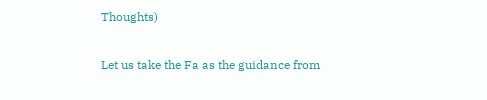Thoughts)

Let us take the Fa as the guidance from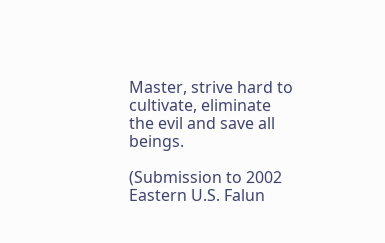Master, strive hard to cultivate, eliminate the evil and save all beings.

(Submission to 2002 Eastern U.S. Falun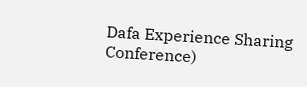Dafa Experience Sharing Conference)